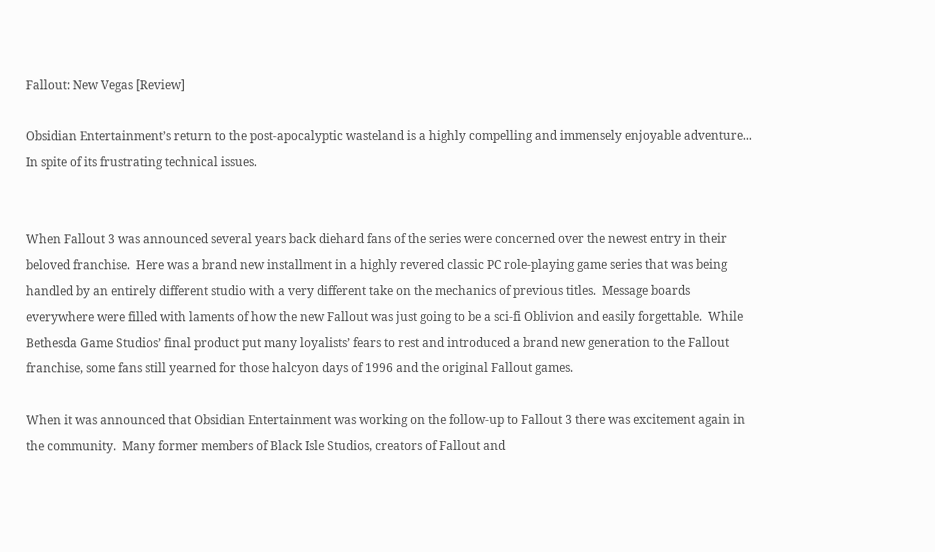Fallout: New Vegas [Review]

Obsidian Entertainment’s return to the post-apocalyptic wasteland is a highly compelling and immensely enjoyable adventure... In spite of its frustrating technical issues.


When Fallout 3 was announced several years back diehard fans of the series were concerned over the newest entry in their beloved franchise.  Here was a brand new installment in a highly revered classic PC role-playing game series that was being handled by an entirely different studio with a very different take on the mechanics of previous titles.  Message boards everywhere were filled with laments of how the new Fallout was just going to be a sci-fi Oblivion and easily forgettable.  While Bethesda Game Studios’ final product put many loyalists’ fears to rest and introduced a brand new generation to the Fallout franchise, some fans still yearned for those halcyon days of 1996 and the original Fallout games.

When it was announced that Obsidian Entertainment was working on the follow-up to Fallout 3 there was excitement again in the community.  Many former members of Black Isle Studios, creators of Fallout and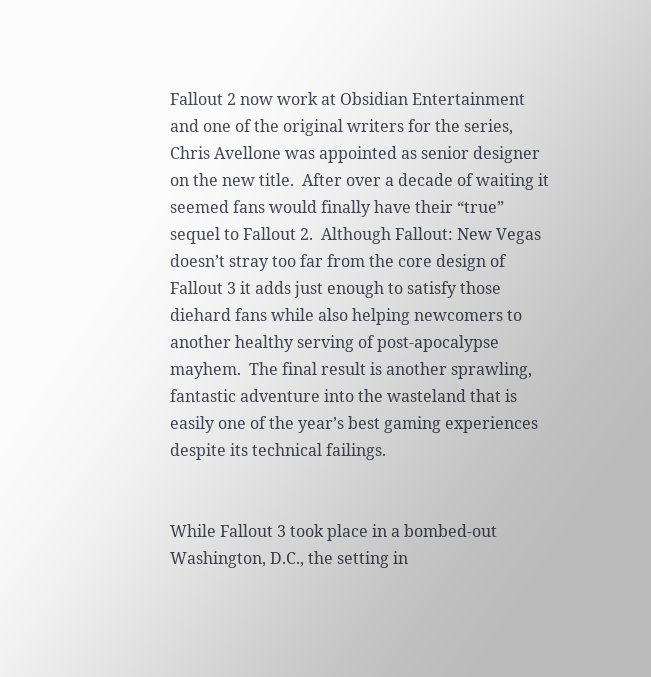Fallout 2 now work at Obsidian Entertainment and one of the original writers for the series, Chris Avellone was appointed as senior designer on the new title.  After over a decade of waiting it seemed fans would finally have their “true” sequel to Fallout 2.  Although Fallout: New Vegas doesn’t stray too far from the core design of Fallout 3 it adds just enough to satisfy those diehard fans while also helping newcomers to another healthy serving of post-apocalypse mayhem.  The final result is another sprawling, fantastic adventure into the wasteland that is easily one of the year’s best gaming experiences despite its technical failings.


While Fallout 3 took place in a bombed-out Washington, D.C., the setting in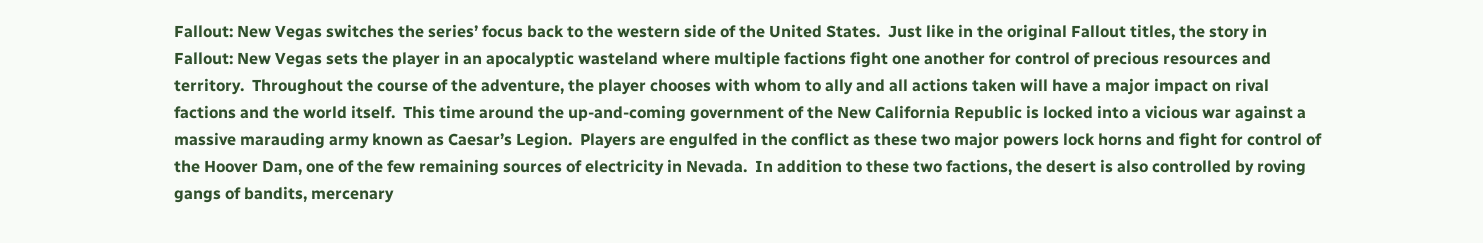Fallout: New Vegas switches the series’ focus back to the western side of the United States.  Just like in the original Fallout titles, the story in Fallout: New Vegas sets the player in an apocalyptic wasteland where multiple factions fight one another for control of precious resources and territory.  Throughout the course of the adventure, the player chooses with whom to ally and all actions taken will have a major impact on rival factions and the world itself.  This time around the up-and-coming government of the New California Republic is locked into a vicious war against a massive marauding army known as Caesar’s Legion.  Players are engulfed in the conflict as these two major powers lock horns and fight for control of the Hoover Dam, one of the few remaining sources of electricity in Nevada.  In addition to these two factions, the desert is also controlled by roving gangs of bandits, mercenary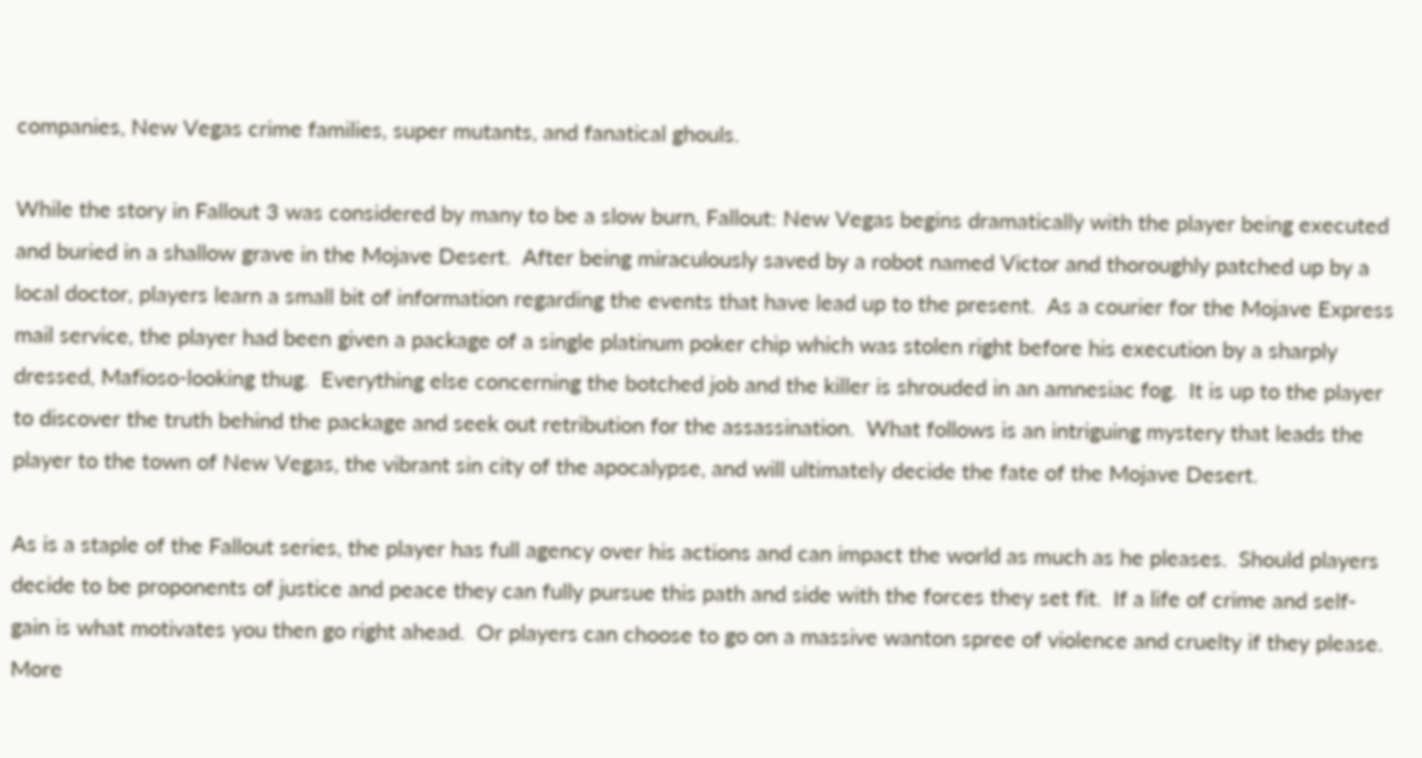companies, New Vegas crime families, super mutants, and fanatical ghouls.

While the story in Fallout 3 was considered by many to be a slow burn, Fallout: New Vegas begins dramatically with the player being executed and buried in a shallow grave in the Mojave Desert.  After being miraculously saved by a robot named Victor and thoroughly patched up by a local doctor, players learn a small bit of information regarding the events that have lead up to the present.  As a courier for the Mojave Express mail service, the player had been given a package of a single platinum poker chip which was stolen right before his execution by a sharply dressed, Mafioso-looking thug.  Everything else concerning the botched job and the killer is shrouded in an amnesiac fog.  It is up to the player to discover the truth behind the package and seek out retribution for the assassination.  What follows is an intriguing mystery that leads the player to the town of New Vegas, the vibrant sin city of the apocalypse, and will ultimately decide the fate of the Mojave Desert.

As is a staple of the Fallout series, the player has full agency over his actions and can impact the world as much as he pleases.  Should players decide to be proponents of justice and peace they can fully pursue this path and side with the forces they set fit.  If a life of crime and self-gain is what motivates you then go right ahead.  Or players can choose to go on a massive wanton spree of violence and cruelty if they please.  More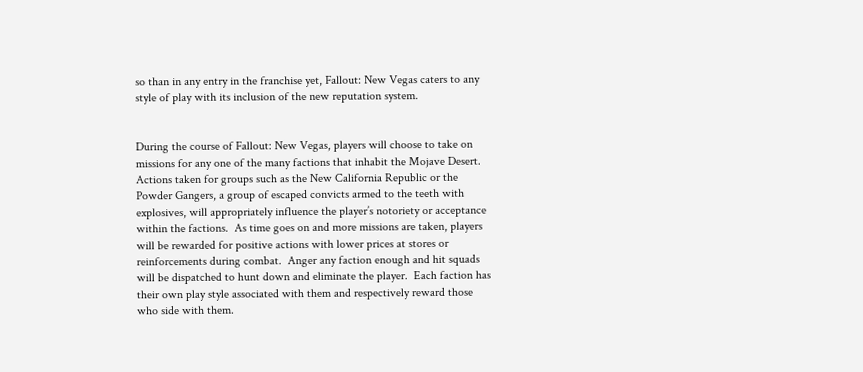so than in any entry in the franchise yet, Fallout: New Vegas caters to any style of play with its inclusion of the new reputation system.


During the course of Fallout: New Vegas, players will choose to take on missions for any one of the many factions that inhabit the Mojave Desert.  Actions taken for groups such as the New California Republic or the Powder Gangers, a group of escaped convicts armed to the teeth with explosives, will appropriately influence the player’s notoriety or acceptance within the factions.  As time goes on and more missions are taken, players will be rewarded for positive actions with lower prices at stores or reinforcements during combat.  Anger any faction enough and hit squads will be dispatched to hunt down and eliminate the player.  Each faction has their own play style associated with them and respectively reward those who side with them.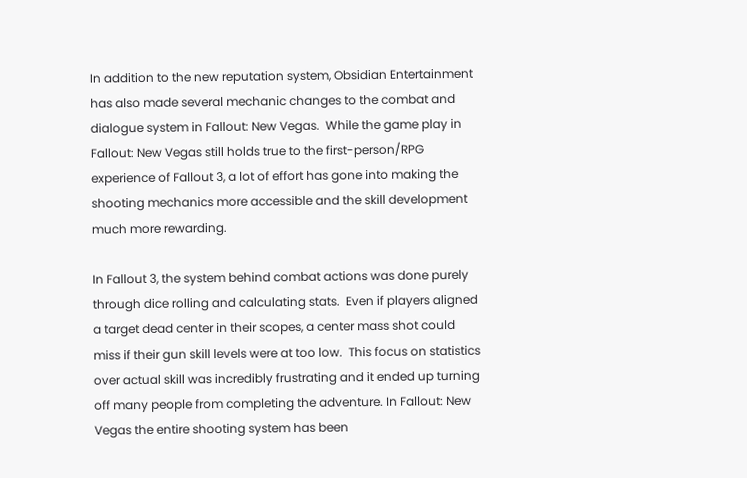In addition to the new reputation system, Obsidian Entertainment has also made several mechanic changes to the combat and dialogue system in Fallout: New Vegas.  While the game play in Fallout: New Vegas still holds true to the first-person/RPG experience of Fallout 3, a lot of effort has gone into making the shooting mechanics more accessible and the skill development much more rewarding.

In Fallout 3, the system behind combat actions was done purely through dice rolling and calculating stats.  Even if players aligned a target dead center in their scopes, a center mass shot could miss if their gun skill levels were at too low.  This focus on statistics over actual skill was incredibly frustrating and it ended up turning off many people from completing the adventure. In Fallout: New Vegas the entire shooting system has been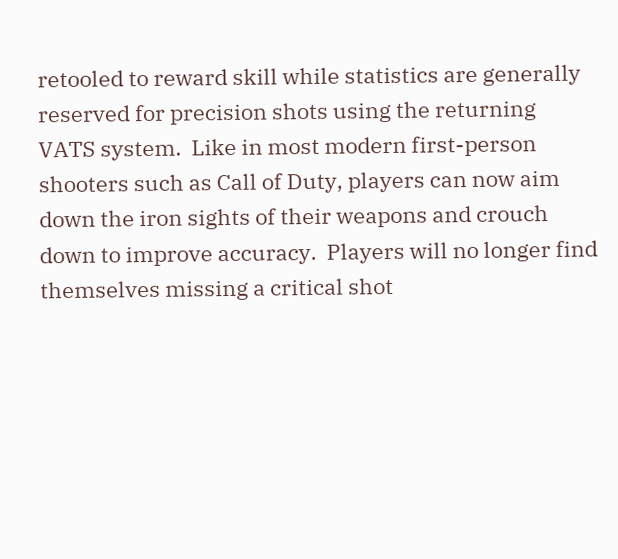retooled to reward skill while statistics are generally reserved for precision shots using the returning VATS system.  Like in most modern first-person shooters such as Call of Duty, players can now aim down the iron sights of their weapons and crouch down to improve accuracy.  Players will no longer find themselves missing a critical shot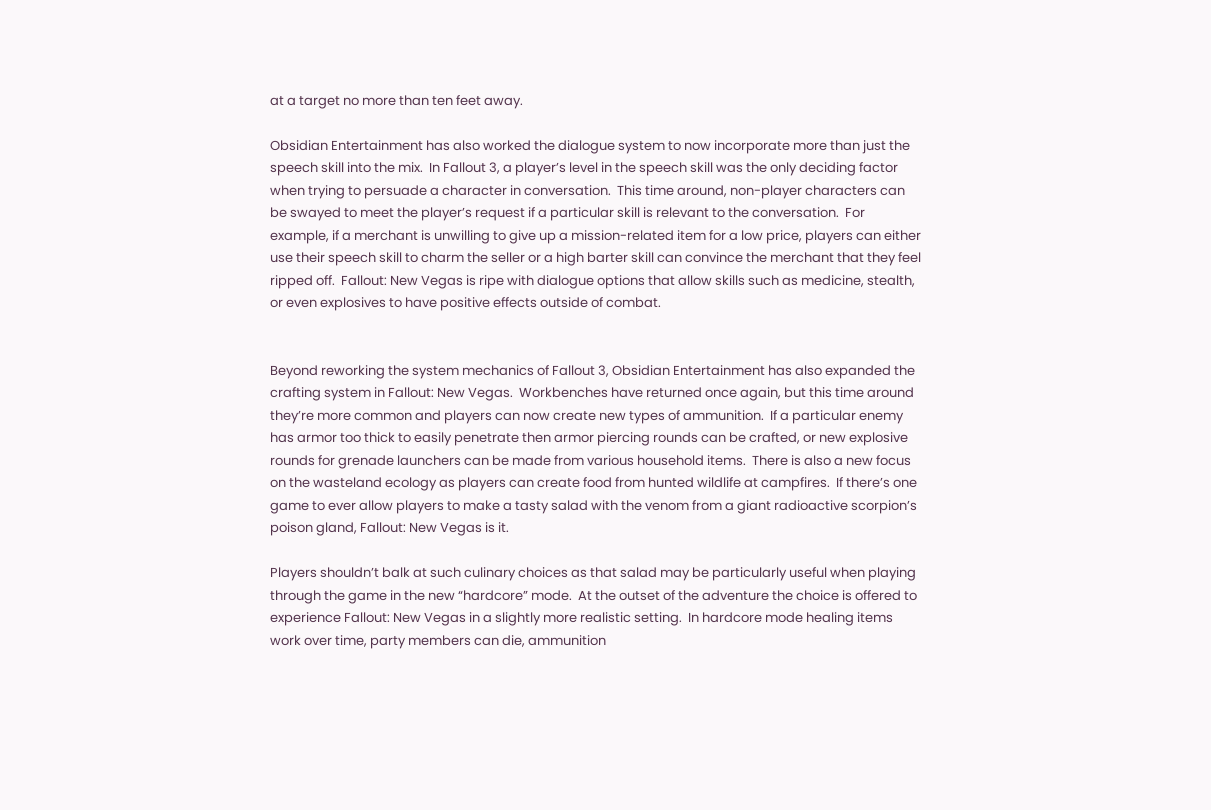at a target no more than ten feet away.

Obsidian Entertainment has also worked the dialogue system to now incorporate more than just the speech skill into the mix.  In Fallout 3, a player’s level in the speech skill was the only deciding factor when trying to persuade a character in conversation.  This time around, non-player characters can be swayed to meet the player’s request if a particular skill is relevant to the conversation.  For example, if a merchant is unwilling to give up a mission-related item for a low price, players can either use their speech skill to charm the seller or a high barter skill can convince the merchant that they feel ripped off.  Fallout: New Vegas is ripe with dialogue options that allow skills such as medicine, stealth, or even explosives to have positive effects outside of combat.


Beyond reworking the system mechanics of Fallout 3, Obsidian Entertainment has also expanded the crafting system in Fallout: New Vegas.  Workbenches have returned once again, but this time around they’re more common and players can now create new types of ammunition.  If a particular enemy has armor too thick to easily penetrate then armor piercing rounds can be crafted, or new explosive rounds for grenade launchers can be made from various household items.  There is also a new focus on the wasteland ecology as players can create food from hunted wildlife at campfires.  If there’s one game to ever allow players to make a tasty salad with the venom from a giant radioactive scorpion’s poison gland, Fallout: New Vegas is it.

Players shouldn’t balk at such culinary choices as that salad may be particularly useful when playing through the game in the new “hardcore” mode.  At the outset of the adventure the choice is offered to experience Fallout: New Vegas in a slightly more realistic setting.  In hardcore mode healing items work over time, party members can die, ammunition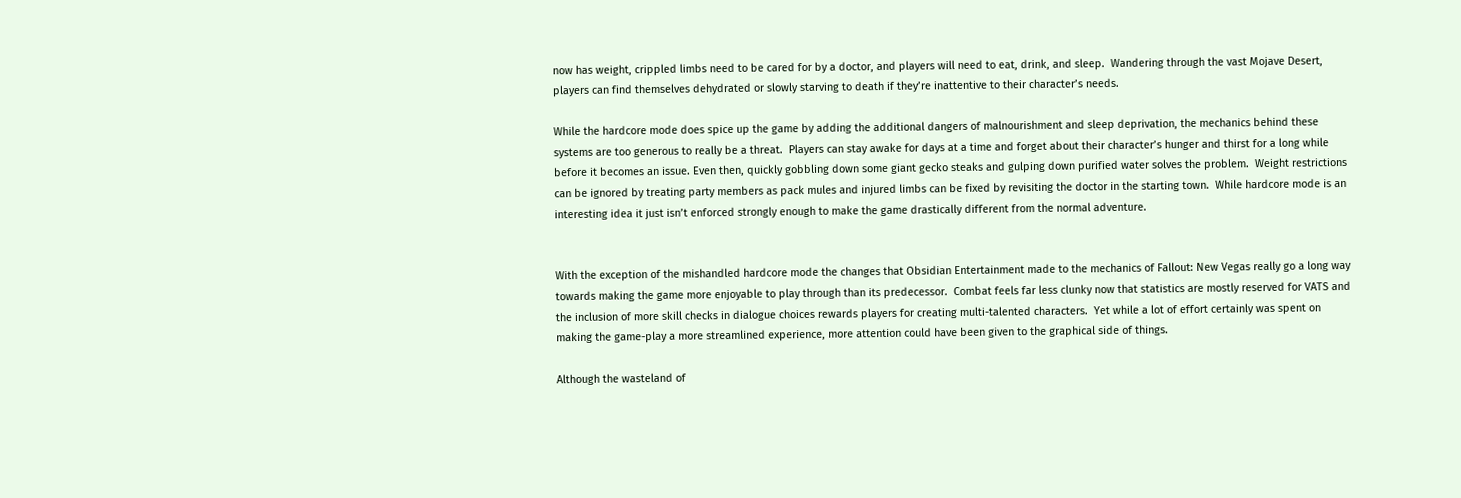now has weight, crippled limbs need to be cared for by a doctor, and players will need to eat, drink, and sleep.  Wandering through the vast Mojave Desert, players can find themselves dehydrated or slowly starving to death if they’re inattentive to their character’s needs.

While the hardcore mode does spice up the game by adding the additional dangers of malnourishment and sleep deprivation, the mechanics behind these systems are too generous to really be a threat.  Players can stay awake for days at a time and forget about their character’s hunger and thirst for a long while before it becomes an issue. Even then, quickly gobbling down some giant gecko steaks and gulping down purified water solves the problem.  Weight restrictions can be ignored by treating party members as pack mules and injured limbs can be fixed by revisiting the doctor in the starting town.  While hardcore mode is an interesting idea it just isn’t enforced strongly enough to make the game drastically different from the normal adventure.


With the exception of the mishandled hardcore mode the changes that Obsidian Entertainment made to the mechanics of Fallout: New Vegas really go a long way towards making the game more enjoyable to play through than its predecessor.  Combat feels far less clunky now that statistics are mostly reserved for VATS and the inclusion of more skill checks in dialogue choices rewards players for creating multi-talented characters.  Yet while a lot of effort certainly was spent on making the game-play a more streamlined experience, more attention could have been given to the graphical side of things.

Although the wasteland of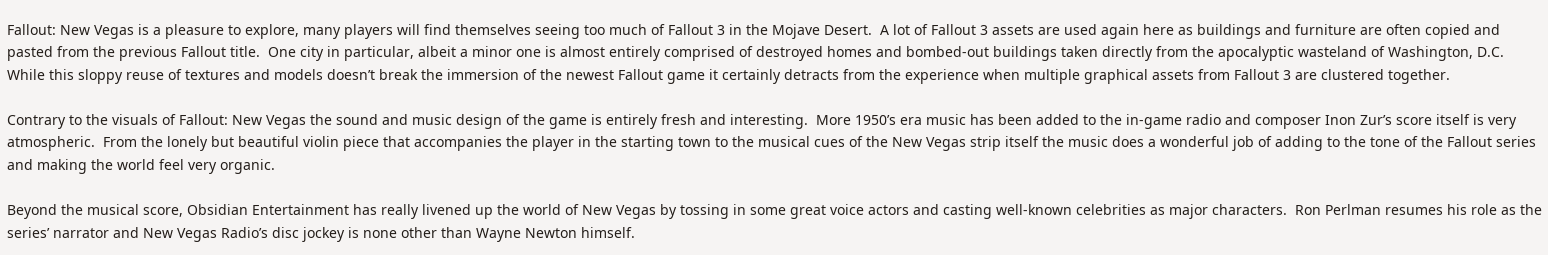Fallout: New Vegas is a pleasure to explore, many players will find themselves seeing too much of Fallout 3 in the Mojave Desert.  A lot of Fallout 3 assets are used again here as buildings and furniture are often copied and pasted from the previous Fallout title.  One city in particular, albeit a minor one is almost entirely comprised of destroyed homes and bombed-out buildings taken directly from the apocalyptic wasteland of Washington, D.C.  While this sloppy reuse of textures and models doesn’t break the immersion of the newest Fallout game it certainly detracts from the experience when multiple graphical assets from Fallout 3 are clustered together.

Contrary to the visuals of Fallout: New Vegas the sound and music design of the game is entirely fresh and interesting.  More 1950’s era music has been added to the in-game radio and composer Inon Zur’s score itself is very atmospheric.  From the lonely but beautiful violin piece that accompanies the player in the starting town to the musical cues of the New Vegas strip itself the music does a wonderful job of adding to the tone of the Fallout series and making the world feel very organic.

Beyond the musical score, Obsidian Entertainment has really livened up the world of New Vegas by tossing in some great voice actors and casting well-known celebrities as major characters.  Ron Perlman resumes his role as the series’ narrator and New Vegas Radio’s disc jockey is none other than Wayne Newton himself.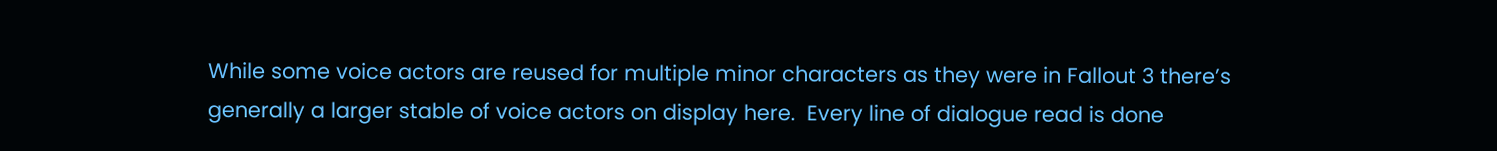While some voice actors are reused for multiple minor characters as they were in Fallout 3 there’s generally a larger stable of voice actors on display here.  Every line of dialogue read is done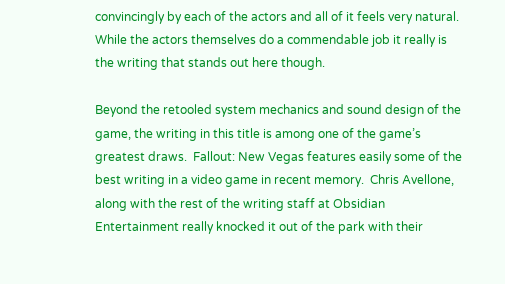convincingly by each of the actors and all of it feels very natural.  While the actors themselves do a commendable job it really is the writing that stands out here though.

Beyond the retooled system mechanics and sound design of the game, the writing in this title is among one of the game’s greatest draws.  Fallout: New Vegas features easily some of the best writing in a video game in recent memory.  Chris Avellone, along with the rest of the writing staff at Obsidian Entertainment really knocked it out of the park with their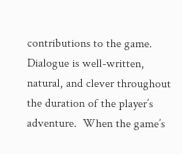contributions to the game.  Dialogue is well-written, natural, and clever throughout the duration of the player’s adventure.  When the game’s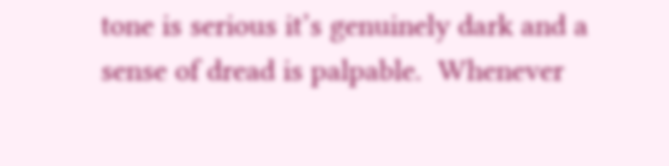tone is serious it’s genuinely dark and a sense of dread is palpable.  Whenever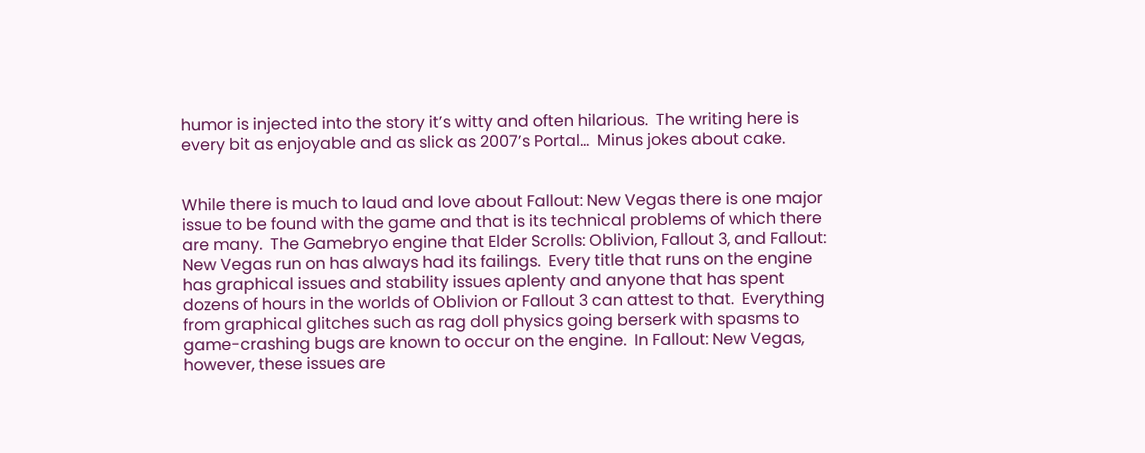humor is injected into the story it’s witty and often hilarious.  The writing here is every bit as enjoyable and as slick as 2007’s Portal…  Minus jokes about cake.


While there is much to laud and love about Fallout: New Vegas there is one major issue to be found with the game and that is its technical problems of which there are many.  The Gamebryo engine that Elder Scrolls: Oblivion, Fallout 3, and Fallout: New Vegas run on has always had its failings.  Every title that runs on the engine has graphical issues and stability issues aplenty and anyone that has spent dozens of hours in the worlds of Oblivion or Fallout 3 can attest to that.  Everything from graphical glitches such as rag doll physics going berserk with spasms to game-crashing bugs are known to occur on the engine.  In Fallout: New Vegas, however, these issues are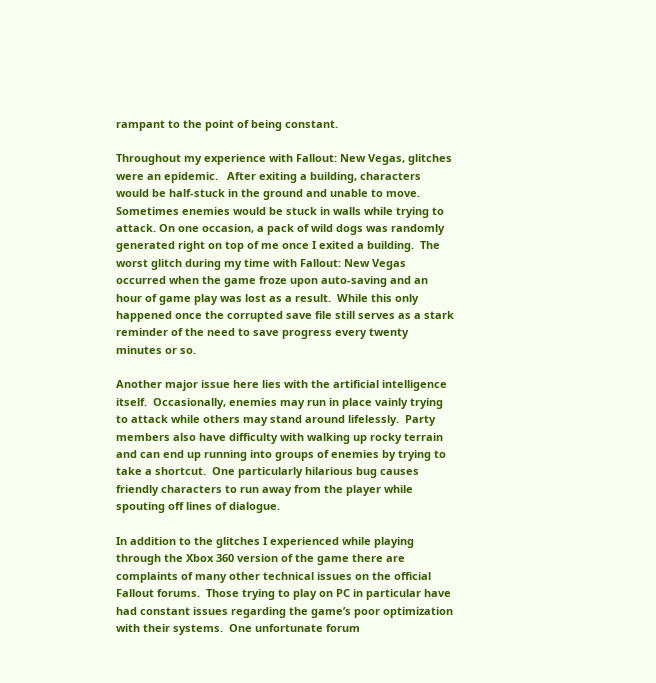rampant to the point of being constant.

Throughout my experience with Fallout: New Vegas, glitches were an epidemic.   After exiting a building, characters would be half-stuck in the ground and unable to move.  Sometimes enemies would be stuck in walls while trying to attack. On one occasion, a pack of wild dogs was randomly generated right on top of me once I exited a building.  The worst glitch during my time with Fallout: New Vegas occurred when the game froze upon auto-saving and an hour of game play was lost as a result.  While this only happened once the corrupted save file still serves as a stark reminder of the need to save progress every twenty minutes or so.

Another major issue here lies with the artificial intelligence itself.  Occasionally, enemies may run in place vainly trying to attack while others may stand around lifelessly.  Party members also have difficulty with walking up rocky terrain and can end up running into groups of enemies by trying to take a shortcut.  One particularly hilarious bug causes friendly characters to run away from the player while spouting off lines of dialogue.

In addition to the glitches I experienced while playing through the Xbox 360 version of the game there are complaints of many other technical issues on the official Fallout forums.  Those trying to play on PC in particular have had constant issues regarding the game’s poor optimization with their systems.  One unfortunate forum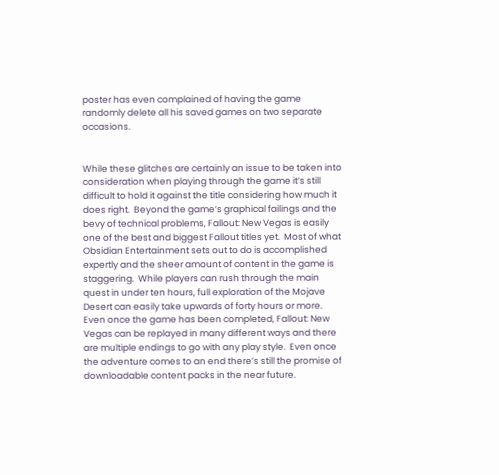poster has even complained of having the game randomly delete all his saved games on two separate occasions.


While these glitches are certainly an issue to be taken into consideration when playing through the game it’s still difficult to hold it against the title considering how much it does right.  Beyond the game’s graphical failings and the bevy of technical problems, Fallout: New Vegas is easily one of the best and biggest Fallout titles yet.  Most of what Obsidian Entertainment sets out to do is accomplished expertly and the sheer amount of content in the game is staggering.  While players can rush through the main quest in under ten hours, full exploration of the Mojave Desert can easily take upwards of forty hours or more.  Even once the game has been completed, Fallout: New Vegas can be replayed in many different ways and there are multiple endings to go with any play style.  Even once the adventure comes to an end there’s still the promise of downloadable content packs in the near future.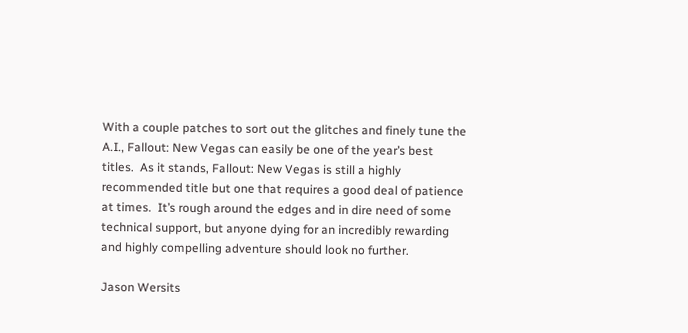With a couple patches to sort out the glitches and finely tune the A.I., Fallout: New Vegas can easily be one of the year’s best titles.  As it stands, Fallout: New Vegas is still a highly recommended title but one that requires a good deal of patience at times.  It’s rough around the edges and in dire need of some technical support, but anyone dying for an incredibly rewarding and highly compelling adventure should look no further.

Jason Wersits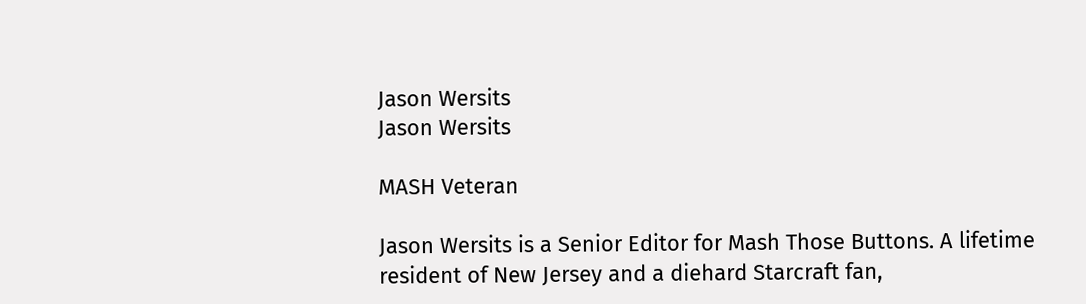Jason Wersits
Jason Wersits

MASH Veteran

Jason Wersits is a Senior Editor for Mash Those Buttons. A lifetime resident of New Jersey and a diehard Starcraft fan,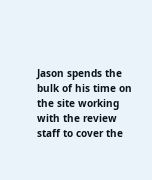Jason spends the bulk of his time on the site working with the review staff to cover the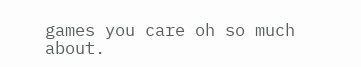games you care oh so much about.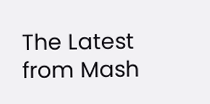The Latest from Mash